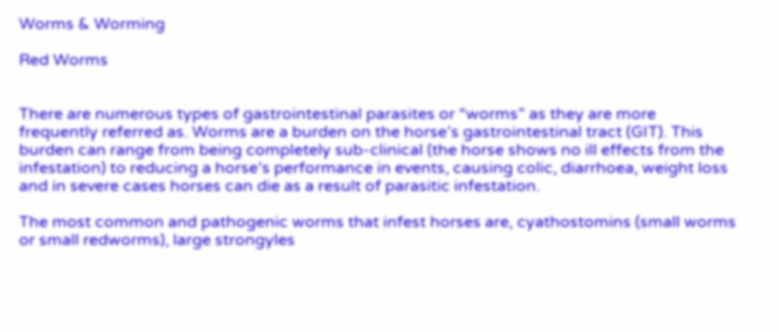Worms & Worming

Red Worms


There are numerous types of gastrointestinal parasites or “worms” as they are more frequently referred as. Worms are a burden on the horse’s gastrointestinal tract (GIT). This burden can range from being completely sub-clinical (the horse shows no ill effects from the infestation) to reducing a horse’s performance in events, causing colic, diarrhoea, weight loss and in severe cases horses can die as a result of parasitic infestation.

The most common and pathogenic worms that infest horses are, cyathostomins (small worms or small redworms), large strongyles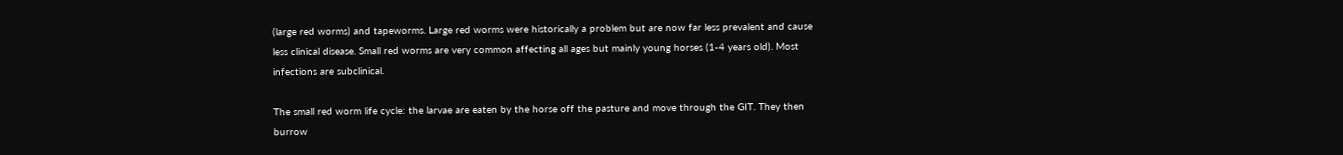(large red worms) and tapeworms. Large red worms were historically a problem but are now far less prevalent and cause less clinical disease. Small red worms are very common affecting all ages but mainly young horses (1-4 years old). Most infections are subclinical.

The small red worm life cycle: the larvae are eaten by the horse off the pasture and move through the GIT. They then burrow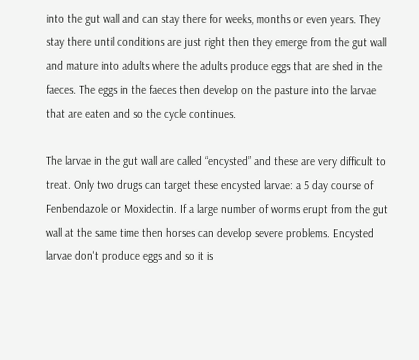into the gut wall and can stay there for weeks, months or even years. They stay there until conditions are just right then they emerge from the gut wall and mature into adults where the adults produce eggs that are shed in the faeces. The eggs in the faeces then develop on the pasture into the larvae that are eaten and so the cycle continues.

The larvae in the gut wall are called “encysted” and these are very difficult to treat. Only two drugs can target these encysted larvae: a 5 day course of Fenbendazole or Moxidectin. If a large number of worms erupt from the gut wall at the same time then horses can develop severe problems. Encysted larvae don't produce eggs and so it is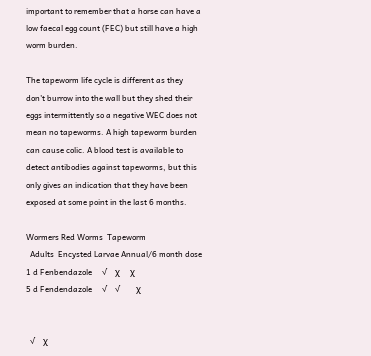important to remember that a horse can have a low faecal egg count (FEC) but still have a high worm burden.

The tapeworm life cycle is different as they don't burrow into the wall but they shed their eggs intermittently so a negative WEC does not mean no tapeworms. A high tapeworm burden can cause colic. A blood test is available to detect antibodies against tapeworms, but this only gives an indication that they have been exposed at some point in the last 6 months.

Wormers Red Worms  Tapeworm
  Adults  Encysted Larvae Annual/6 month dose
1 d Fenbendazole     √    χ     χ
5 d Fendendazole     √    √        χ


  √    χ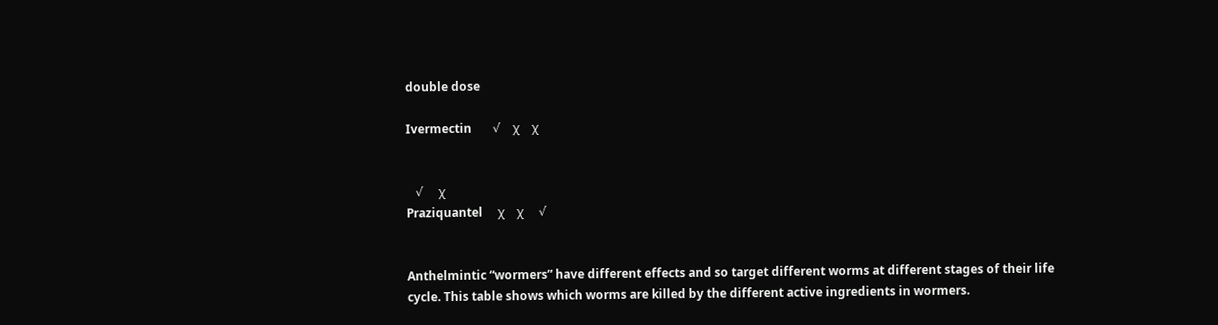double dose

Ivermectin       √    χ    χ


   √     χ
Praziquantel     χ    χ     √


Anthelmintic “wormers” have different effects and so target different worms at different stages of their life cycle. This table shows which worms are killed by the different active ingredients in wormers.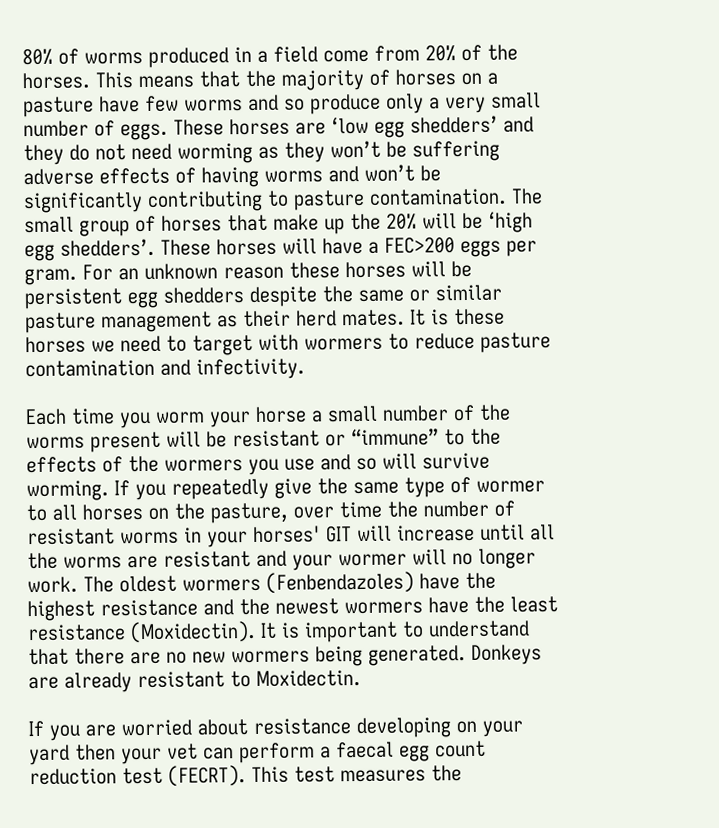80% of worms produced in a field come from 20% of the horses. This means that the majority of horses on a pasture have few worms and so produce only a very small number of eggs. These horses are ‘low egg shedders’ and they do not need worming as they won’t be suffering adverse effects of having worms and won’t be significantly contributing to pasture contamination. The small group of horses that make up the 20% will be ‘high egg shedders’. These horses will have a FEC>200 eggs per gram. For an unknown reason these horses will be persistent egg shedders despite the same or similar pasture management as their herd mates. It is these horses we need to target with wormers to reduce pasture contamination and infectivity.

Each time you worm your horse a small number of the worms present will be resistant or “immune” to the effects of the wormers you use and so will survive worming. If you repeatedly give the same type of wormer to all horses on the pasture, over time the number of resistant worms in your horses' GIT will increase until all the worms are resistant and your wormer will no longer work. The oldest wormers (Fenbendazoles) have the highest resistance and the newest wormers have the least resistance (Moxidectin). It is important to understand that there are no new wormers being generated. Donkeys are already resistant to Moxidectin.

If you are worried about resistance developing on your yard then your vet can perform a faecal egg count reduction test (FECRT). This test measures the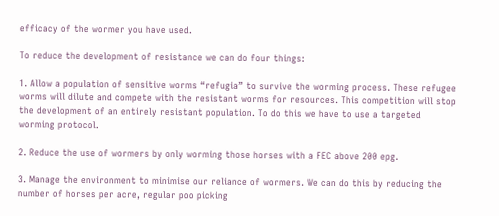efficacy of the wormer you have used.

To reduce the development of resistance we can do four things:

1. Allow a population of sensitive worms “refugia” to survive the worming process. These refugee worms will dilute and compete with the resistant worms for resources. This competition will stop the development of an entirely resistant population. To do this we have to use a targeted worming protocol.

2. Reduce the use of wormers by only worming those horses with a FEC above 200 epg.

3. Manage the environment to minimise our reliance of wormers. We can do this by reducing the number of horses per acre, regular poo picking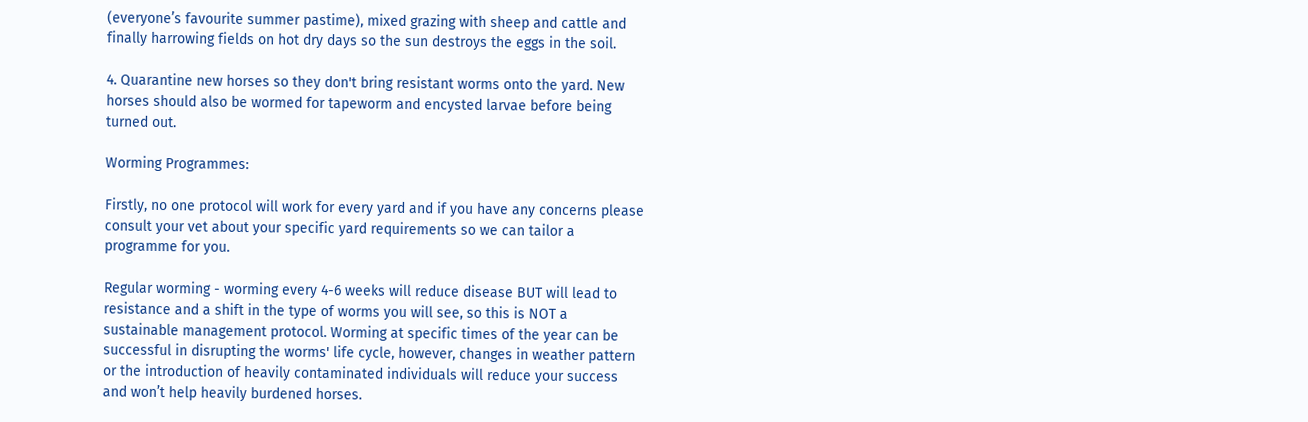(everyone’s favourite summer pastime), mixed grazing with sheep and cattle and finally harrowing fields on hot dry days so the sun destroys the eggs in the soil.

4. Quarantine new horses so they don't bring resistant worms onto the yard. New horses should also be wormed for tapeworm and encysted larvae before being turned out.

Worming Programmes:

Firstly, no one protocol will work for every yard and if you have any concerns please consult your vet about your specific yard requirements so we can tailor a programme for you.

Regular worming - worming every 4-6 weeks will reduce disease BUT will lead to resistance and a shift in the type of worms you will see, so this is NOT a sustainable management protocol. Worming at specific times of the year can be successful in disrupting the worms' life cycle, however, changes in weather pattern or the introduction of heavily contaminated individuals will reduce your success and won’t help heavily burdened horses.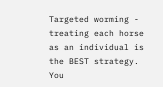Targeted worming - treating each horse as an individual is the BEST strategy. You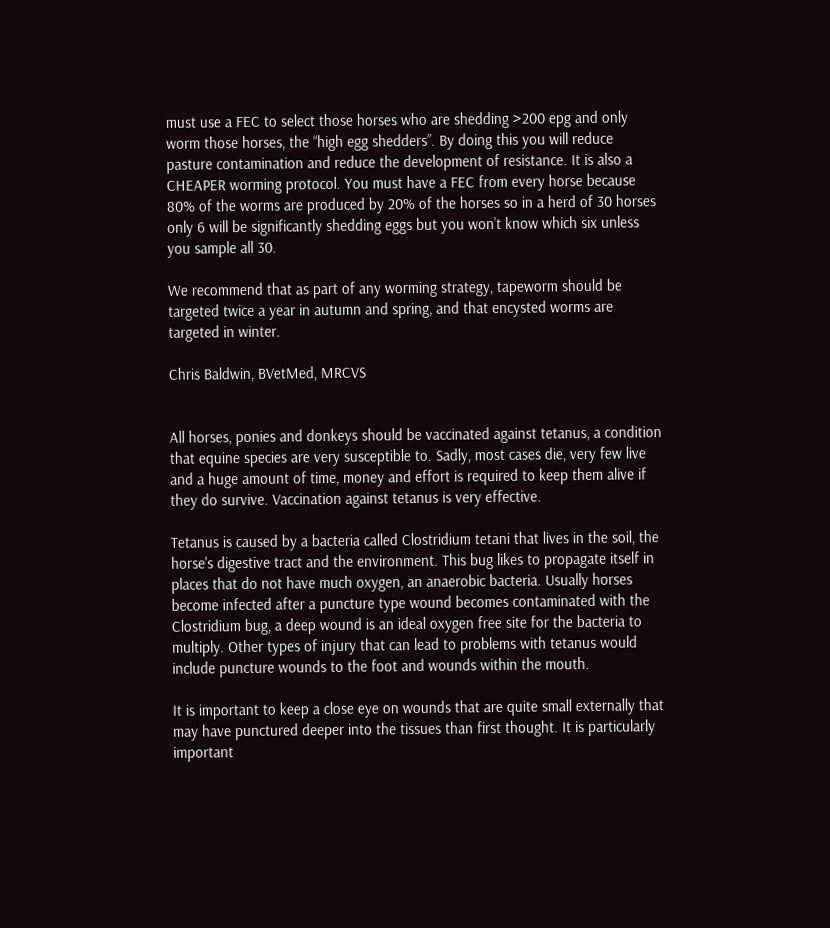must use a FEC to select those horses who are shedding >200 epg and only worm those horses, the “high egg shedders”. By doing this you will reduce pasture contamination and reduce the development of resistance. It is also a CHEAPER worming protocol. You must have a FEC from every horse because 80% of the worms are produced by 20% of the horses so in a herd of 30 horses only 6 will be significantly shedding eggs but you won’t know which six unless you sample all 30.

We recommend that as part of any worming strategy, tapeworm should be targeted twice a year in autumn and spring, and that encysted worms are targeted in winter.

Chris Baldwin, BVetMed, MRCVS


All horses, ponies and donkeys should be vaccinated against tetanus, a condition that equine species are very susceptible to. Sadly, most cases die, very few live and a huge amount of time, money and effort is required to keep them alive if they do survive. Vaccination against tetanus is very effective.

Tetanus is caused by a bacteria called Clostridium tetani that lives in the soil, the horse's digestive tract and the environment. This bug likes to propagate itself in places that do not have much oxygen, an anaerobic bacteria. Usually horses become infected after a puncture type wound becomes contaminated with the Clostridium bug, a deep wound is an ideal oxygen free site for the bacteria to multiply. Other types of injury that can lead to problems with tetanus would include puncture wounds to the foot and wounds within the mouth.

It is important to keep a close eye on wounds that are quite small externally that may have punctured deeper into the tissues than first thought. It is particularly important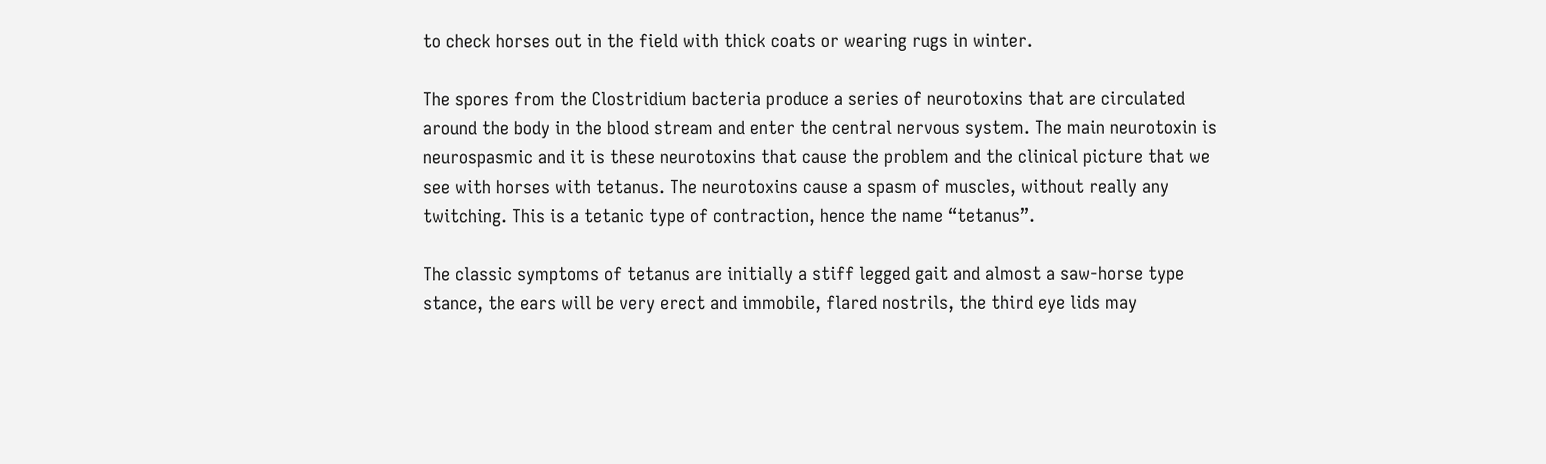to check horses out in the field with thick coats or wearing rugs in winter.

The spores from the Clostridium bacteria produce a series of neurotoxins that are circulated around the body in the blood stream and enter the central nervous system. The main neurotoxin is neurospasmic and it is these neurotoxins that cause the problem and the clinical picture that we see with horses with tetanus. The neurotoxins cause a spasm of muscles, without really any twitching. This is a tetanic type of contraction, hence the name “tetanus”.

The classic symptoms of tetanus are initially a stiff legged gait and almost a saw-horse type stance, the ears will be very erect and immobile, flared nostrils, the third eye lids may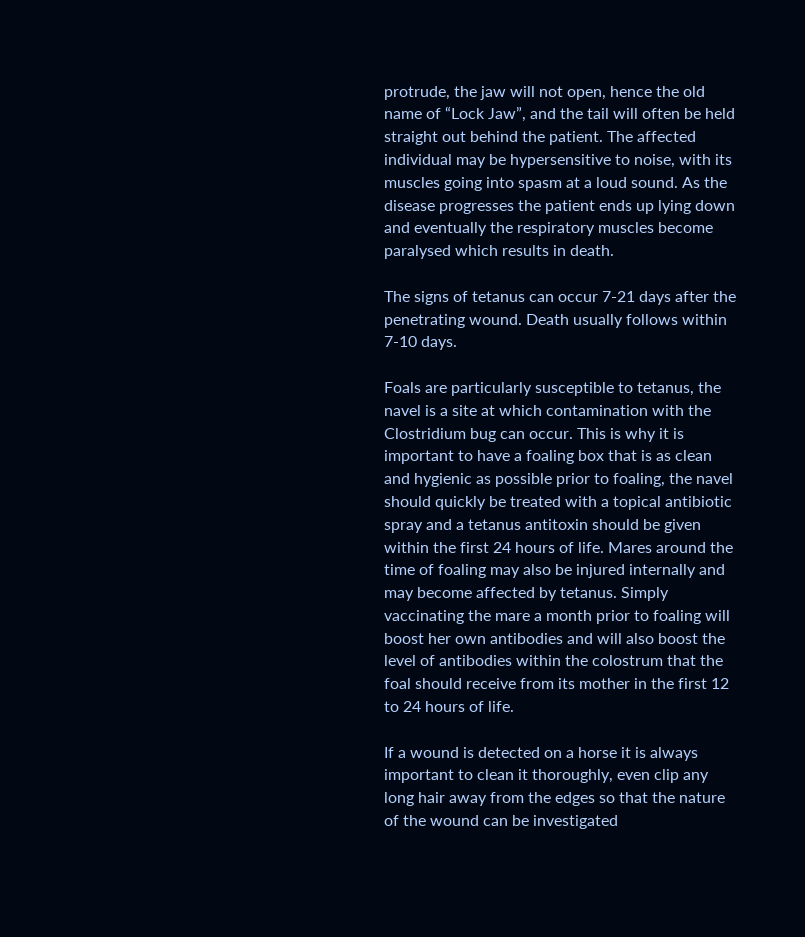protrude, the jaw will not open, hence the old name of “Lock Jaw”, and the tail will often be held straight out behind the patient. The affected individual may be hypersensitive to noise, with its muscles going into spasm at a loud sound. As the disease progresses the patient ends up lying down and eventually the respiratory muscles become paralysed which results in death.

The signs of tetanus can occur 7-21 days after the penetrating wound. Death usually follows within 7-10 days.

Foals are particularly susceptible to tetanus, the navel is a site at which contamination with the Clostridium bug can occur. This is why it is important to have a foaling box that is as clean and hygienic as possible prior to foaling, the navel should quickly be treated with a topical antibiotic spray and a tetanus antitoxin should be given within the first 24 hours of life. Mares around the time of foaling may also be injured internally and may become affected by tetanus. Simply vaccinating the mare a month prior to foaling will boost her own antibodies and will also boost the level of antibodies within the colostrum that the foal should receive from its mother in the first 12 to 24 hours of life.

If a wound is detected on a horse it is always important to clean it thoroughly, even clip any long hair away from the edges so that the nature of the wound can be investigated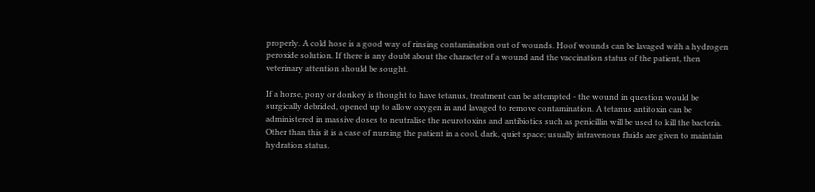properly. A cold hose is a good way of rinsing contamination out of wounds. Hoof wounds can be lavaged with a hydrogen peroxide solution. If there is any doubt about the character of a wound and the vaccination status of the patient, then veterinary attention should be sought.

If a horse, pony or donkey is thought to have tetanus, treatment can be attempted - the wound in question would be surgically debrided, opened up to allow oxygen in and lavaged to remove contamination. A tetanus antitoxin can be administered in massive doses to neutralise the neurotoxins and antibiotics such as penicillin will be used to kill the bacteria. Other than this it is a case of nursing the patient in a cool, dark, quiet space; usually intravenous fluids are given to maintain hydration status.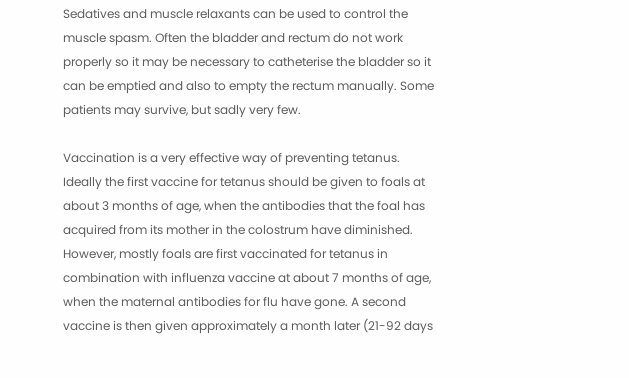Sedatives and muscle relaxants can be used to control the muscle spasm. Often the bladder and rectum do not work properly so it may be necessary to catheterise the bladder so it can be emptied and also to empty the rectum manually. Some patients may survive, but sadly very few.

Vaccination is a very effective way of preventing tetanus. Ideally the first vaccine for tetanus should be given to foals at about 3 months of age, when the antibodies that the foal has acquired from its mother in the colostrum have diminished. However, mostly foals are first vaccinated for tetanus in combination with influenza vaccine at about 7 months of age, when the maternal antibodies for flu have gone. A second vaccine is then given approximately a month later (21-92 days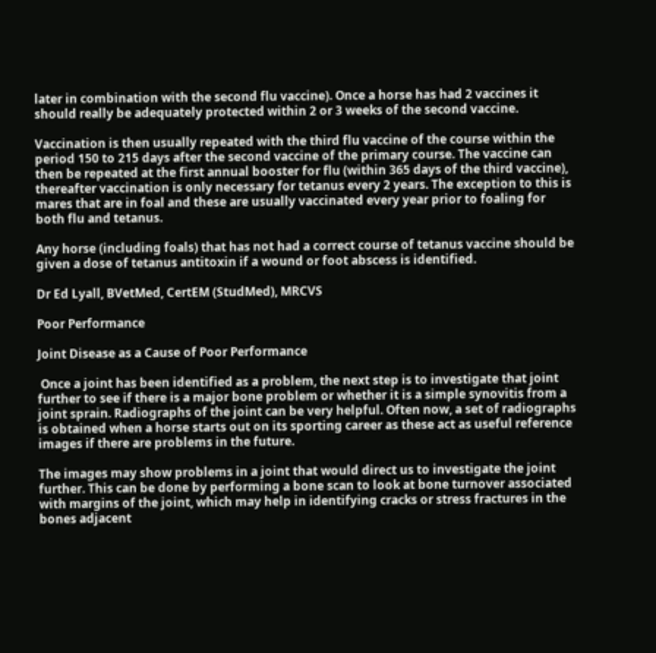later in combination with the second flu vaccine). Once a horse has had 2 vaccines it should really be adequately protected within 2 or 3 weeks of the second vaccine.

Vaccination is then usually repeated with the third flu vaccine of the course within the period 150 to 215 days after the second vaccine of the primary course. The vaccine can then be repeated at the first annual booster for flu (within 365 days of the third vaccine), thereafter vaccination is only necessary for tetanus every 2 years. The exception to this is mares that are in foal and these are usually vaccinated every year prior to foaling for both flu and tetanus.

Any horse (including foals) that has not had a correct course of tetanus vaccine should be given a dose of tetanus antitoxin if a wound or foot abscess is identified.

Dr Ed Lyall, BVetMed, CertEM (StudMed), MRCVS

Poor Performance

Joint Disease as a Cause of Poor Performance

 Once a joint has been identified as a problem, the next step is to investigate that joint further to see if there is a major bone problem or whether it is a simple synovitis from a joint sprain. Radiographs of the joint can be very helpful. Often now, a set of radiographs is obtained when a horse starts out on its sporting career as these act as useful reference images if there are problems in the future.

The images may show problems in a joint that would direct us to investigate the joint further. This can be done by performing a bone scan to look at bone turnover associated with margins of the joint, which may help in identifying cracks or stress fractures in the bones adjacent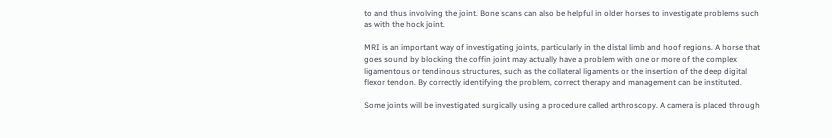to and thus involving the joint. Bone scans can also be helpful in older horses to investigate problems such as with the hock joint.

MRI is an important way of investigating joints, particularly in the distal limb and hoof regions. A horse that goes sound by blocking the coffin joint may actually have a problem with one or more of the complex ligamentous or tendinous structures, such as the collateral ligaments or the insertion of the deep digital flexor tendon. By correctly identifying the problem, correct therapy and management can be instituted.

Some joints will be investigated surgically using a procedure called arthroscopy. A camera is placed through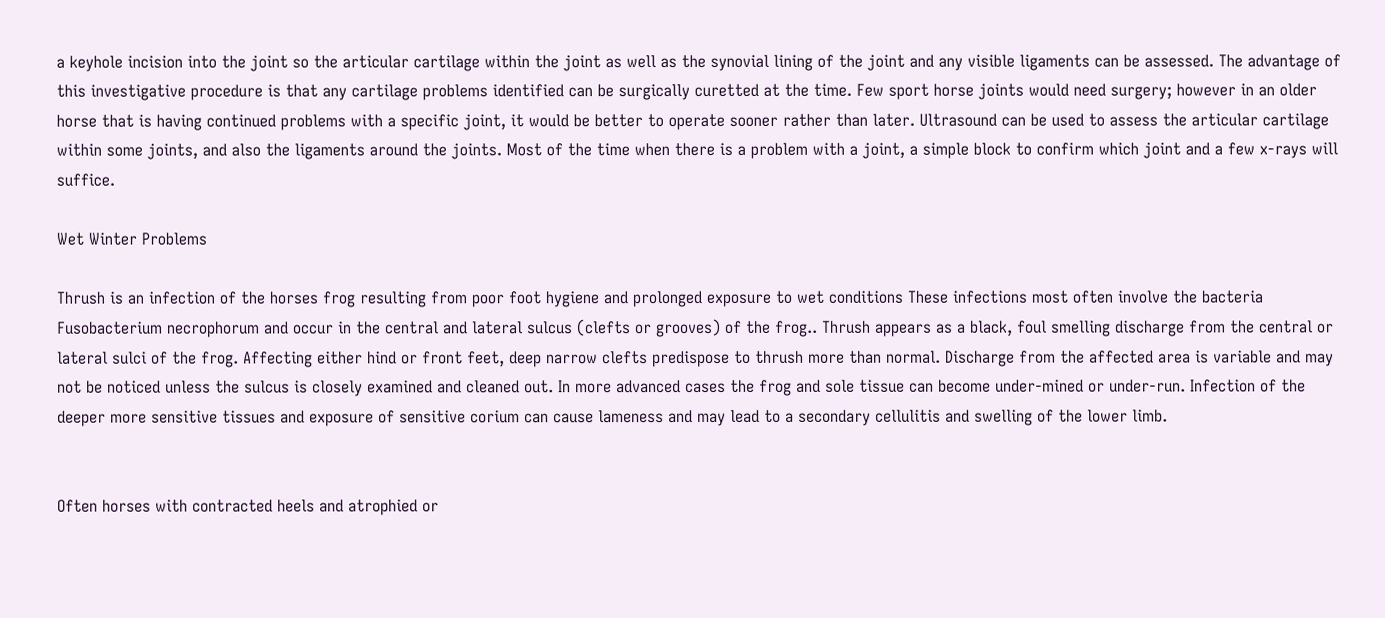a keyhole incision into the joint so the articular cartilage within the joint as well as the synovial lining of the joint and any visible ligaments can be assessed. The advantage of this investigative procedure is that any cartilage problems identified can be surgically curetted at the time. Few sport horse joints would need surgery; however in an older horse that is having continued problems with a specific joint, it would be better to operate sooner rather than later. Ultrasound can be used to assess the articular cartilage within some joints, and also the ligaments around the joints. Most of the time when there is a problem with a joint, a simple block to confirm which joint and a few x-rays will suffice.

Wet Winter Problems

Thrush is an infection of the horses frog resulting from poor foot hygiene and prolonged exposure to wet conditions These infections most often involve the bacteria Fusobacterium necrophorum and occur in the central and lateral sulcus (clefts or grooves) of the frog.. Thrush appears as a black, foul smelling discharge from the central or lateral sulci of the frog. Affecting either hind or front feet, deep narrow clefts predispose to thrush more than normal. Discharge from the affected area is variable and may not be noticed unless the sulcus is closely examined and cleaned out. In more advanced cases the frog and sole tissue can become under-mined or under-run. Infection of the deeper more sensitive tissues and exposure of sensitive corium can cause lameness and may lead to a secondary cellulitis and swelling of the lower limb.


Often horses with contracted heels and atrophied or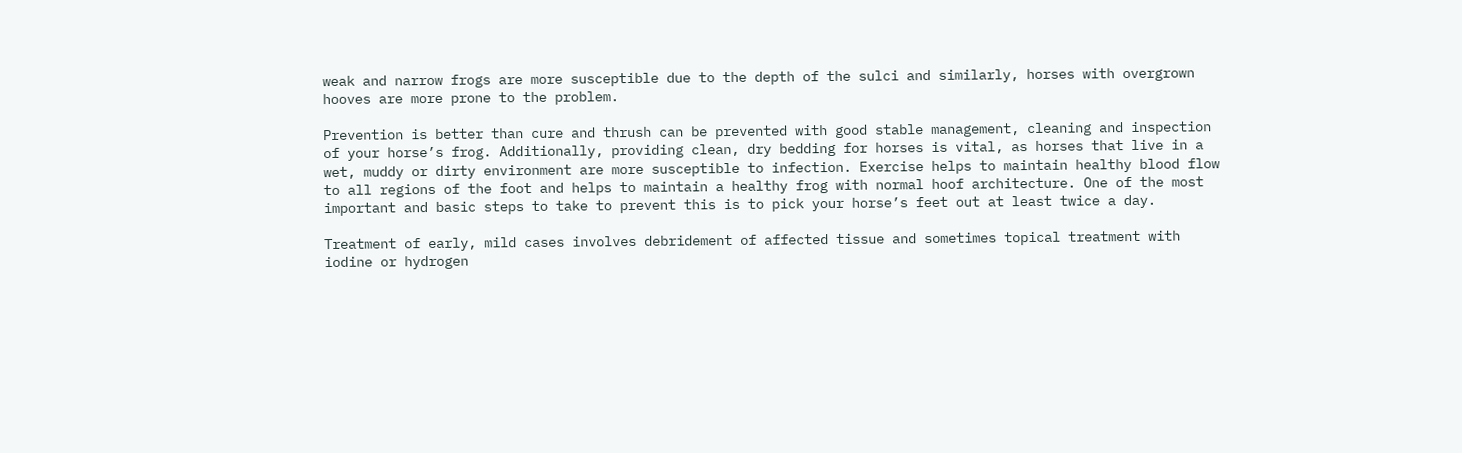weak and narrow frogs are more susceptible due to the depth of the sulci and similarly, horses with overgrown hooves are more prone to the problem.

Prevention is better than cure and thrush can be prevented with good stable management, cleaning and inspection of your horse’s frog. Additionally, providing clean, dry bedding for horses is vital, as horses that live in a wet, muddy or dirty environment are more susceptible to infection. Exercise helps to maintain healthy blood flow to all regions of the foot and helps to maintain a healthy frog with normal hoof architecture. One of the most important and basic steps to take to prevent this is to pick your horse’s feet out at least twice a day.

Treatment of early, mild cases involves debridement of affected tissue and sometimes topical treatment with iodine or hydrogen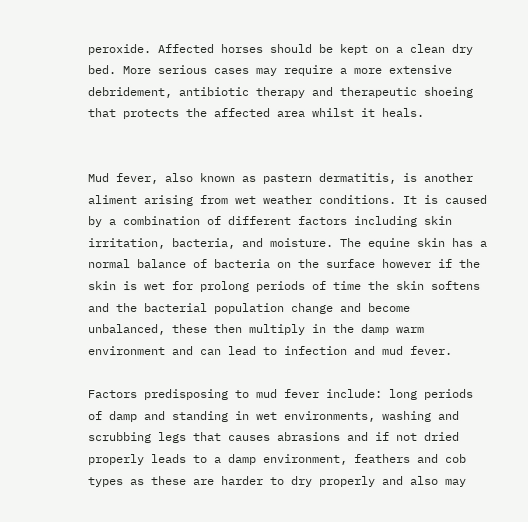peroxide. Affected horses should be kept on a clean dry bed. More serious cases may require a more extensive debridement, antibiotic therapy and therapeutic shoeing that protects the affected area whilst it heals.


Mud fever, also known as pastern dermatitis, is another aliment arising from wet weather conditions. It is caused by a combination of different factors including skin irritation, bacteria, and moisture. The equine skin has a normal balance of bacteria on the surface however if the skin is wet for prolong periods of time the skin softens and the bacterial population change and become unbalanced, these then multiply in the damp warm environment and can lead to infection and mud fever.

Factors predisposing to mud fever include: long periods of damp and standing in wet environments, washing and scrubbing legs that causes abrasions and if not dried properly leads to a damp environment, feathers and cob types as these are harder to dry properly and also may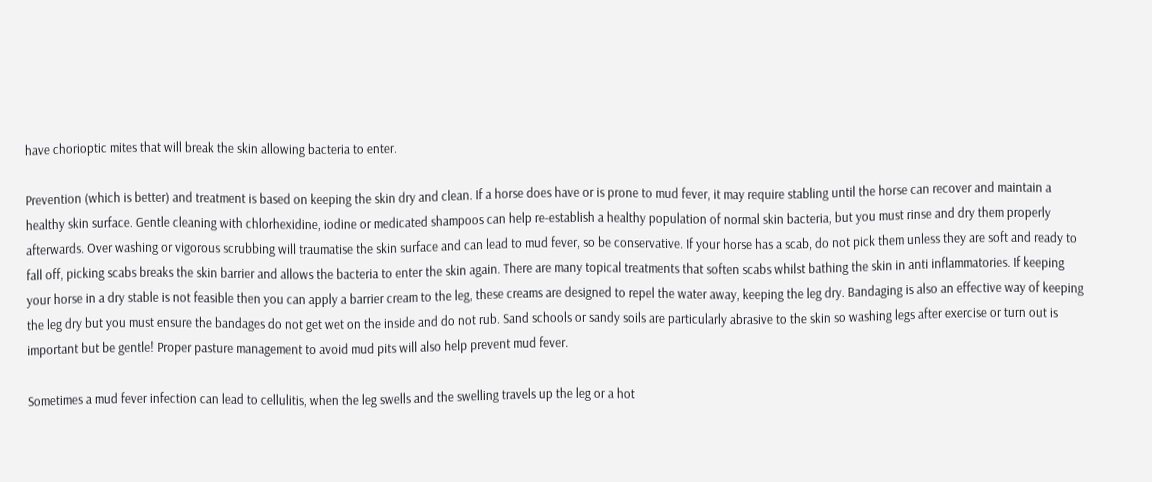have chorioptic mites that will break the skin allowing bacteria to enter.

Prevention (which is better) and treatment is based on keeping the skin dry and clean. If a horse does have or is prone to mud fever, it may require stabling until the horse can recover and maintain a healthy skin surface. Gentle cleaning with chlorhexidine, iodine or medicated shampoos can help re-establish a healthy population of normal skin bacteria, but you must rinse and dry them properly afterwards. Over washing or vigorous scrubbing will traumatise the skin surface and can lead to mud fever, so be conservative. If your horse has a scab, do not pick them unless they are soft and ready to fall off, picking scabs breaks the skin barrier and allows the bacteria to enter the skin again. There are many topical treatments that soften scabs whilst bathing the skin in anti inflammatories. If keeping your horse in a dry stable is not feasible then you can apply a barrier cream to the leg, these creams are designed to repel the water away, keeping the leg dry. Bandaging is also an effective way of keeping the leg dry but you must ensure the bandages do not get wet on the inside and do not rub. Sand schools or sandy soils are particularly abrasive to the skin so washing legs after exercise or turn out is important but be gentle! Proper pasture management to avoid mud pits will also help prevent mud fever.

Sometimes a mud fever infection can lead to cellulitis, when the leg swells and the swelling travels up the leg or a hot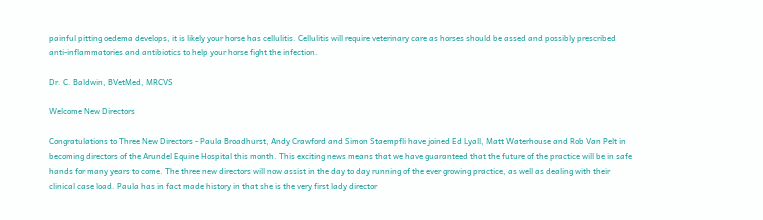painful pitting oedema develops, it is likely your horse has cellulitis. Cellulitis will require veterinary care as horses should be assed and possibly prescribed anti-inflammatories and antibiotics to help your horse fight the infection.

Dr. C. Baldwin, BVetMed, MRCVS

Welcome New Directors

Congratulations to Three New Directors - Paula Broadhurst, Andy Crawford and Simon Staempfli have joined Ed Lyall, Matt Waterhouse and Rob Van Pelt in becoming directors of the Arundel Equine Hospital this month. This exciting news means that we have guaranteed that the future of the practice will be in safe hands for many years to come. The three new directors will now assist in the day to day running of the ever growing practice, as well as dealing with their clinical case load. Paula has in fact made history in that she is the very first lady director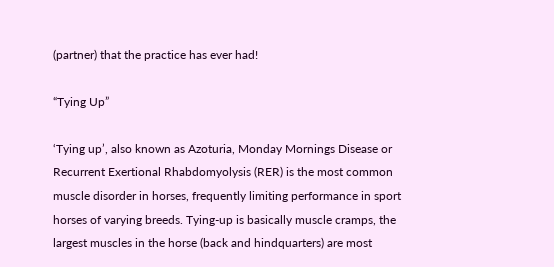(partner) that the practice has ever had!

“Tying Up”

‘Tying up’, also known as Azoturia, Monday Mornings Disease or Recurrent Exertional Rhabdomyolysis (RER) is the most common muscle disorder in horses, frequently limiting performance in sport horses of varying breeds. Tying-up is basically muscle cramps, the largest muscles in the horse (back and hindquarters) are most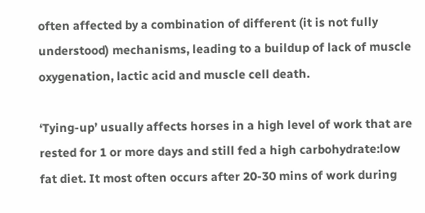often affected by a combination of different (it is not fully understood) mechanisms, leading to a buildup of lack of muscle oxygenation, lactic acid and muscle cell death.

‘Tying-up’ usually affects horses in a high level of work that are rested for 1 or more days and still fed a high carbohydrate:low fat diet. It most often occurs after 20-30 mins of work during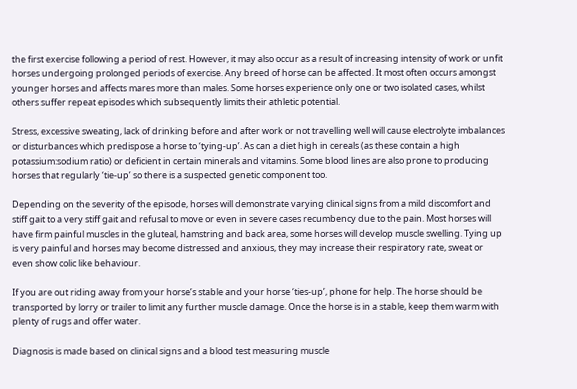the first exercise following a period of rest. However, it may also occur as a result of increasing intensity of work or unfit horses undergoing prolonged periods of exercise. Any breed of horse can be affected. It most often occurs amongst younger horses and affects mares more than males. Some horses experience only one or two isolated cases, whilst others suffer repeat episodes which subsequently limits their athletic potential.

Stress, excessive sweating, lack of drinking before and after work or not travelling well will cause electrolyte imbalances or disturbances which predispose a horse to ‘tying-up’. As can a diet high in cereals (as these contain a high potassium:sodium ratio) or deficient in certain minerals and vitamins. Some blood lines are also prone to producing horses that regularly ‘tie-up’ so there is a suspected genetic component too.

Depending on the severity of the episode, horses will demonstrate varying clinical signs from a mild discomfort and stiff gait to a very stiff gait and refusal to move or even in severe cases recumbency due to the pain. Most horses will have firm painful muscles in the gluteal, hamstring and back area, some horses will develop muscle swelling. Tying up is very painful and horses may become distressed and anxious, they may increase their respiratory rate, sweat or even show colic like behaviour.

If you are out riding away from your horse’s stable and your horse ‘ties-up’, phone for help. The horse should be transported by lorry or trailer to limit any further muscle damage. Once the horse is in a stable, keep them warm with plenty of rugs and offer water.

Diagnosis is made based on clinical signs and a blood test measuring muscle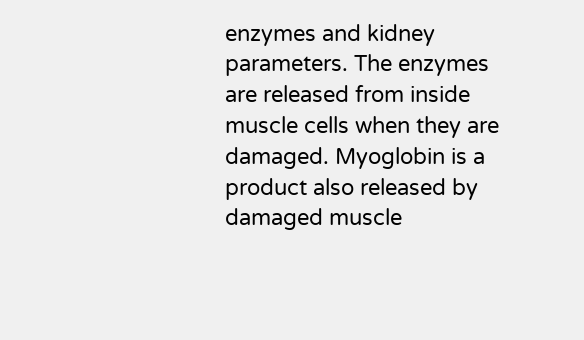enzymes and kidney parameters. The enzymes are released from inside muscle cells when they are damaged. Myoglobin is a product also released by damaged muscle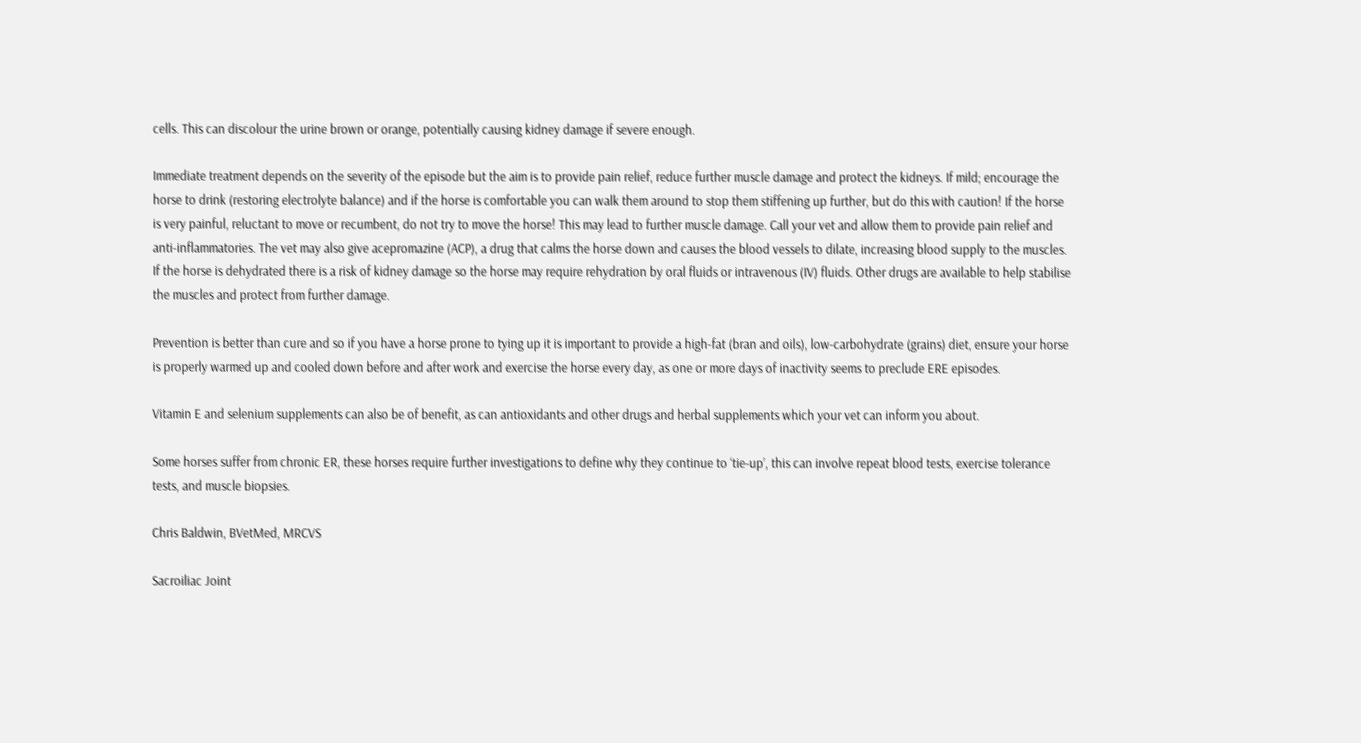cells. This can discolour the urine brown or orange, potentially causing kidney damage if severe enough.

Immediate treatment depends on the severity of the episode but the aim is to provide pain relief, reduce further muscle damage and protect the kidneys. If mild; encourage the horse to drink (restoring electrolyte balance) and if the horse is comfortable you can walk them around to stop them stiffening up further, but do this with caution! If the horse is very painful, reluctant to move or recumbent, do not try to move the horse! This may lead to further muscle damage. Call your vet and allow them to provide pain relief and anti-inflammatories. The vet may also give acepromazine (ACP), a drug that calms the horse down and causes the blood vessels to dilate, increasing blood supply to the muscles. If the horse is dehydrated there is a risk of kidney damage so the horse may require rehydration by oral fluids or intravenous (IV) fluids. Other drugs are available to help stabilise the muscles and protect from further damage.

Prevention is better than cure and so if you have a horse prone to tying up it is important to provide a high-fat (bran and oils), low-carbohydrate (grains) diet, ensure your horse is properly warmed up and cooled down before and after work and exercise the horse every day, as one or more days of inactivity seems to preclude ERE episodes.

Vitamin E and selenium supplements can also be of benefit, as can antioxidants and other drugs and herbal supplements which your vet can inform you about.

Some horses suffer from chronic ER, these horses require further investigations to define why they continue to ‘tie-up’, this can involve repeat blood tests, exercise tolerance tests, and muscle biopsies.

Chris Baldwin, BVetMed, MRCVS

Sacroiliac Joint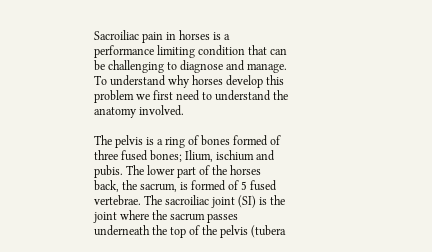Sacroiliac pain in horses is a performance limiting condition that can be challenging to diagnose and manage. To understand why horses develop this problem we first need to understand the anatomy involved.

The pelvis is a ring of bones formed of three fused bones; Ilium, ischium and pubis. The lower part of the horses back, the sacrum, is formed of 5 fused vertebrae. The sacroiliac joint (SI) is the joint where the sacrum passes underneath the top of the pelvis (tubera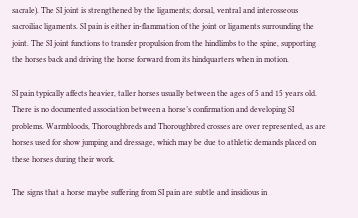sacrale). The SI joint is strengthened by the ligaments; dorsal, ventral and interosseous sacroiliac ligaments. SI pain is either in-flammation of the joint or ligaments surrounding the joint. The SI joint functions to transfer propulsion from the hindlimbs to the spine, supporting the horses back and driving the horse forward from its hindquarters when in motion.

SI pain typically affects heavier, taller horses usually between the ages of 5 and 15 years old. There is no documented association between a horse’s confirmation and developing SI problems. Warmbloods, Thoroughbreds and Thoroughbred crosses are over represented, as are horses used for show jumping and dressage, which may be due to athletic demands placed on these horses during their work.

The signs that a horse maybe suffering from SI pain are subtle and insidious in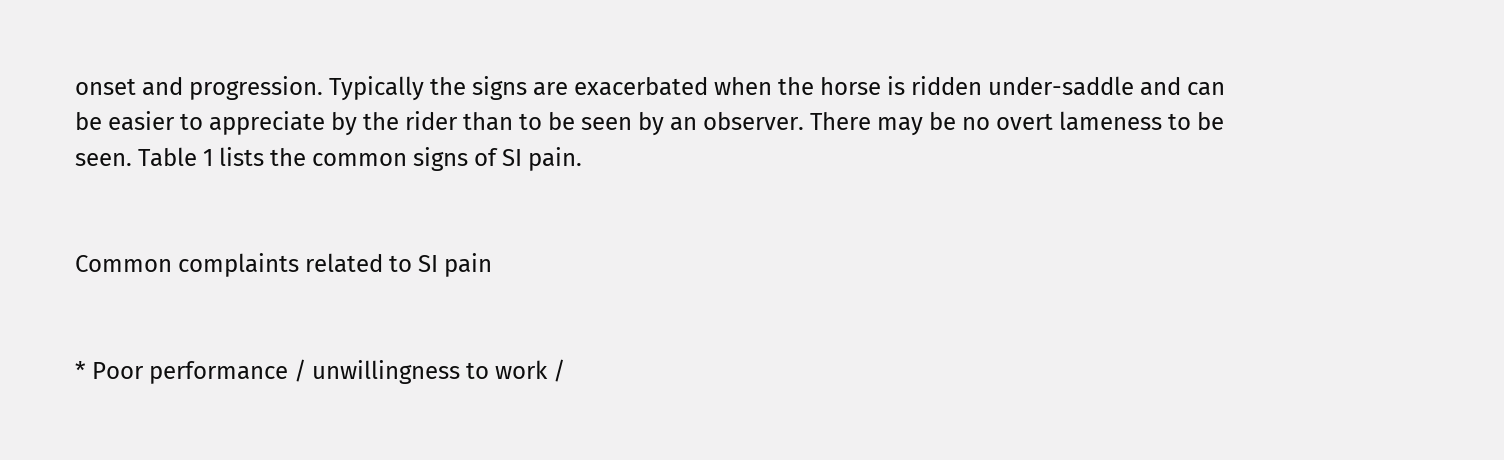onset and progression. Typically the signs are exacerbated when the horse is ridden under-saddle and can be easier to appreciate by the rider than to be seen by an observer. There may be no overt lameness to be seen. Table 1 lists the common signs of SI pain.


Common complaints related to SI pain


* Poor performance / unwillingness to work /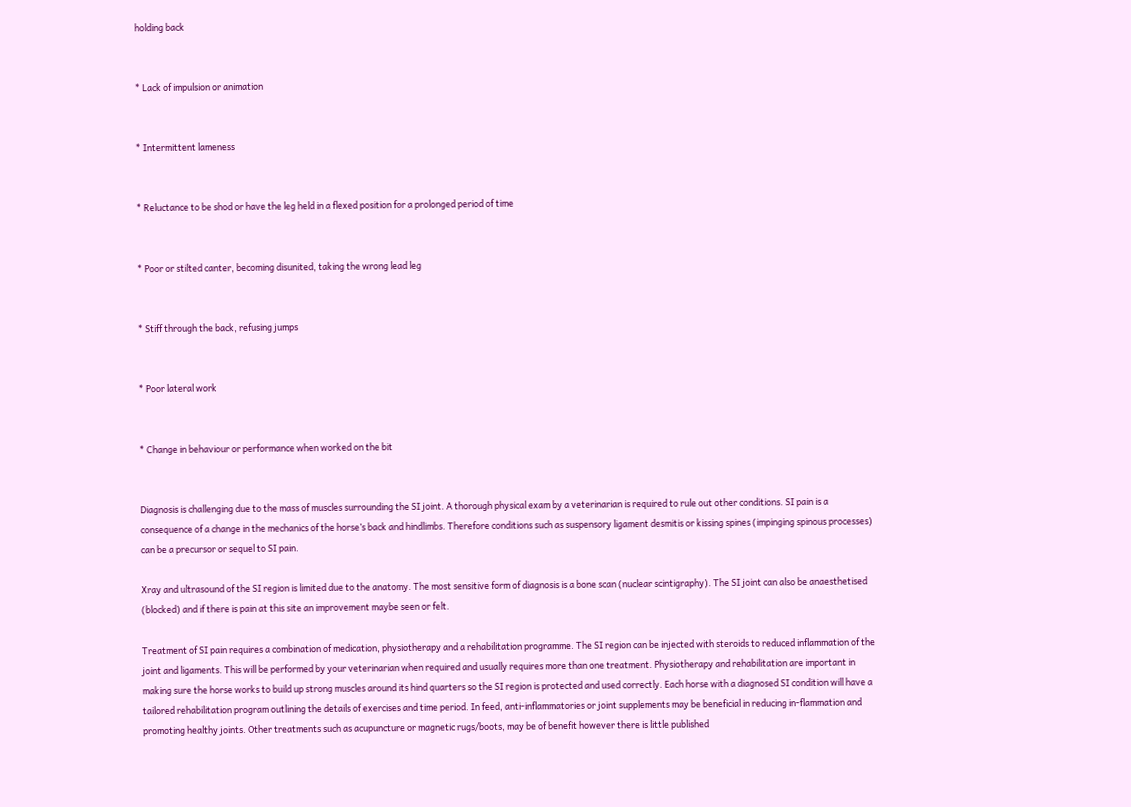holding back


* Lack of impulsion or animation


* Intermittent lameness


* Reluctance to be shod or have the leg held in a flexed position for a prolonged period of time


* Poor or stilted canter, becoming disunited, taking the wrong lead leg


* Stiff through the back, refusing jumps


* Poor lateral work


* Change in behaviour or performance when worked on the bit


Diagnosis is challenging due to the mass of muscles surrounding the SI joint. A thorough physical exam by a veterinarian is required to rule out other conditions. SI pain is a consequence of a change in the mechanics of the horse’s back and hindlimbs. Therefore conditions such as suspensory ligament desmitis or kissing spines (impinging spinous processes) can be a precursor or sequel to SI pain.

Xray and ultrasound of the SI region is limited due to the anatomy. The most sensitive form of diagnosis is a bone scan (nuclear scintigraphy). The SI joint can also be anaesthetised (blocked) and if there is pain at this site an improvement maybe seen or felt.

Treatment of SI pain requires a combination of medication, physiotherapy and a rehabilitation programme. The SI region can be injected with steroids to reduced inflammation of the joint and ligaments. This will be performed by your veterinarian when required and usually requires more than one treatment. Physiotherapy and rehabilitation are important in making sure the horse works to build up strong muscles around its hind quarters so the SI region is protected and used correctly. Each horse with a diagnosed SI condition will have a tailored rehabilitation program outlining the details of exercises and time period. In feed, anti-inflammatories or joint supplements may be beneficial in reducing in-flammation and promoting healthy joints. Other treatments such as acupuncture or magnetic rugs/boots, may be of benefit however there is little published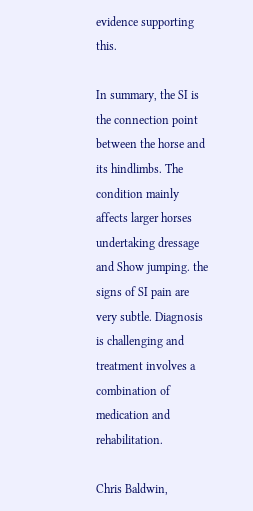evidence supporting this.

In summary, the SI is the connection point between the horse and its hindlimbs. The condition mainly affects larger horses undertaking dressage and Show jumping. the signs of SI pain are very subtle. Diagnosis is challenging and treatment involves a combination of medication and rehabilitation.

Chris Baldwin,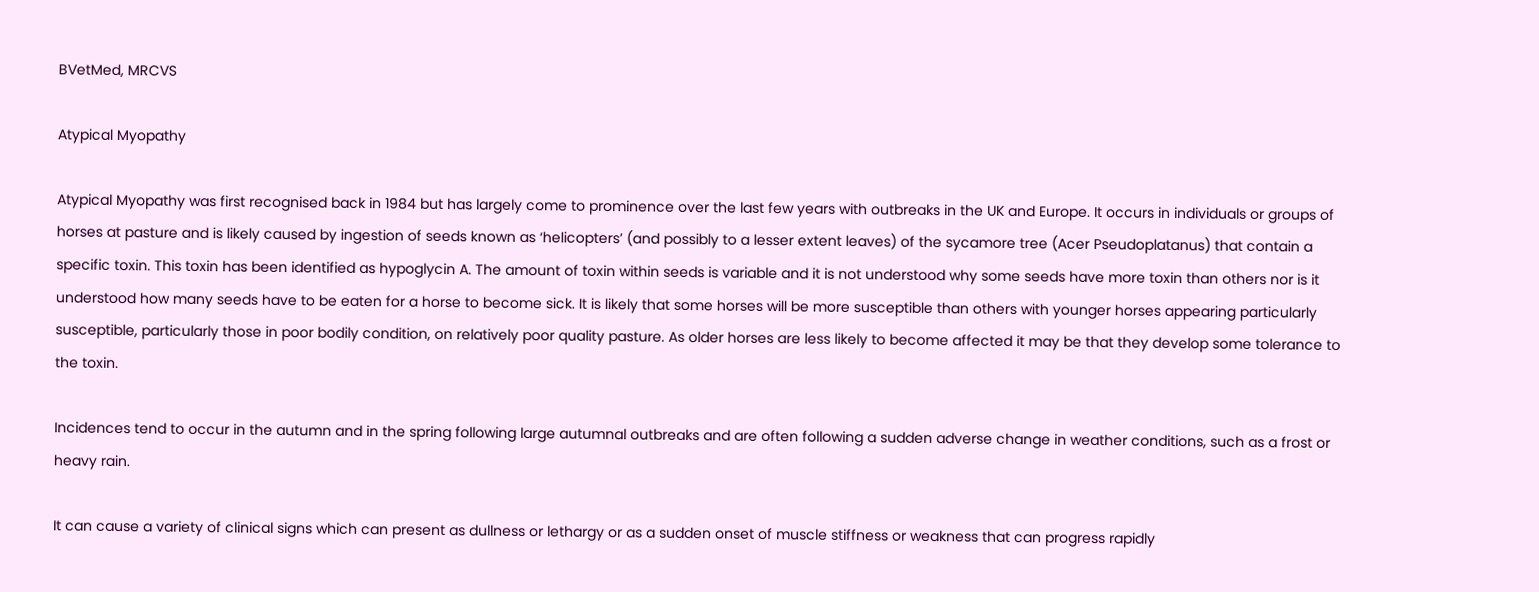BVetMed, MRCVS

Atypical Myopathy

Atypical Myopathy was first recognised back in 1984 but has largely come to prominence over the last few years with outbreaks in the UK and Europe. It occurs in individuals or groups of horses at pasture and is likely caused by ingestion of seeds known as ‘helicopters’ (and possibly to a lesser extent leaves) of the sycamore tree (Acer Pseudoplatanus) that contain a specific toxin. This toxin has been identified as hypoglycin A. The amount of toxin within seeds is variable and it is not understood why some seeds have more toxin than others nor is it understood how many seeds have to be eaten for a horse to become sick. It is likely that some horses will be more susceptible than others with younger horses appearing particularly susceptible, particularly those in poor bodily condition, on relatively poor quality pasture. As older horses are less likely to become affected it may be that they develop some tolerance to the toxin.

Incidences tend to occur in the autumn and in the spring following large autumnal outbreaks and are often following a sudden adverse change in weather conditions, such as a frost or heavy rain.

It can cause a variety of clinical signs which can present as dullness or lethargy or as a sudden onset of muscle stiffness or weakness that can progress rapidly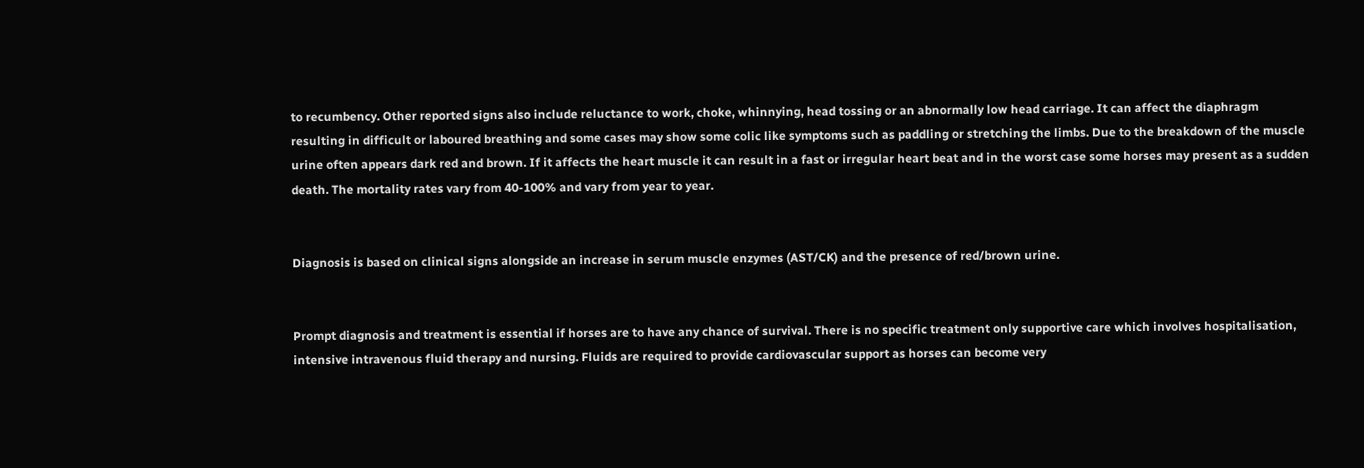to recumbency. Other reported signs also include reluctance to work, choke, whinnying, head tossing or an abnormally low head carriage. It can affect the diaphragm resulting in difficult or laboured breathing and some cases may show some colic like symptoms such as paddling or stretching the limbs. Due to the breakdown of the muscle urine often appears dark red and brown. If it affects the heart muscle it can result in a fast or irregular heart beat and in the worst case some horses may present as a sudden death. The mortality rates vary from 40-100% and vary from year to year.


Diagnosis is based on clinical signs alongside an increase in serum muscle enzymes (AST/CK) and the presence of red/brown urine.


Prompt diagnosis and treatment is essential if horses are to have any chance of survival. There is no specific treatment only supportive care which involves hospitalisation, intensive intravenous fluid therapy and nursing. Fluids are required to provide cardiovascular support as horses can become very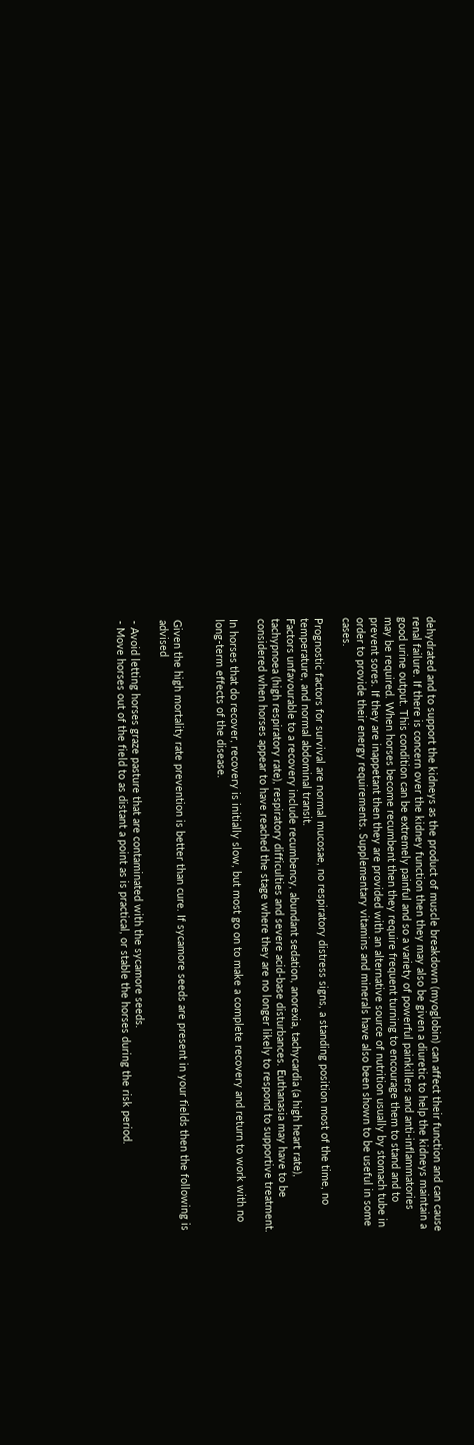dehydrated and to support the kidneys as the product of muscle breakdown (myoglobin) can affect their function and can cause renal failure. If there is concern over the kidney function then they may also be given a diuretic to help the kidneys maintain a good urine output. This condition can be extremely painful and so a variety of powerful painkillers and anti-inflammatories may be required. When horses become recumbent then they require frequent turning to encourage them to stand and to prevent sores. If they are inappetant then they are provided with an alternative source of nutrition usually by stomach tube in order to provide their energy requirements. Supplementary vitamins and minerals have also been shown to be useful in some cases.

Prognostic factors for survival are normal mucosae, no respiratory distress signs, a standing position most of the time, no temperature, and normal abdominal transit.
Factors unfavourable to a recovery include recumbency, abundant sedation, anorexia, tachycardia (a high heart rate), tachypnoea (high respiratory rate), respiratory difficulties and severe acid-base disturbances. Euthanasia may have to be considered when horses appear to have reached the stage where they are no longer likely to respond to supportive treatment.

In horses that do recover, recovery is initially slow, but most go on to make a complete recovery and return to work with no long-term effects of the disease.


Given the high mortality rate prevention is better than cure. If sycamore seeds are present in your fields then the following is advised

- Avoid letting horses graze pasture that are contaminated with the sycamore seeds.
- Move horses out of the field to as distant a point as is practical, or stable the horses during the risk period.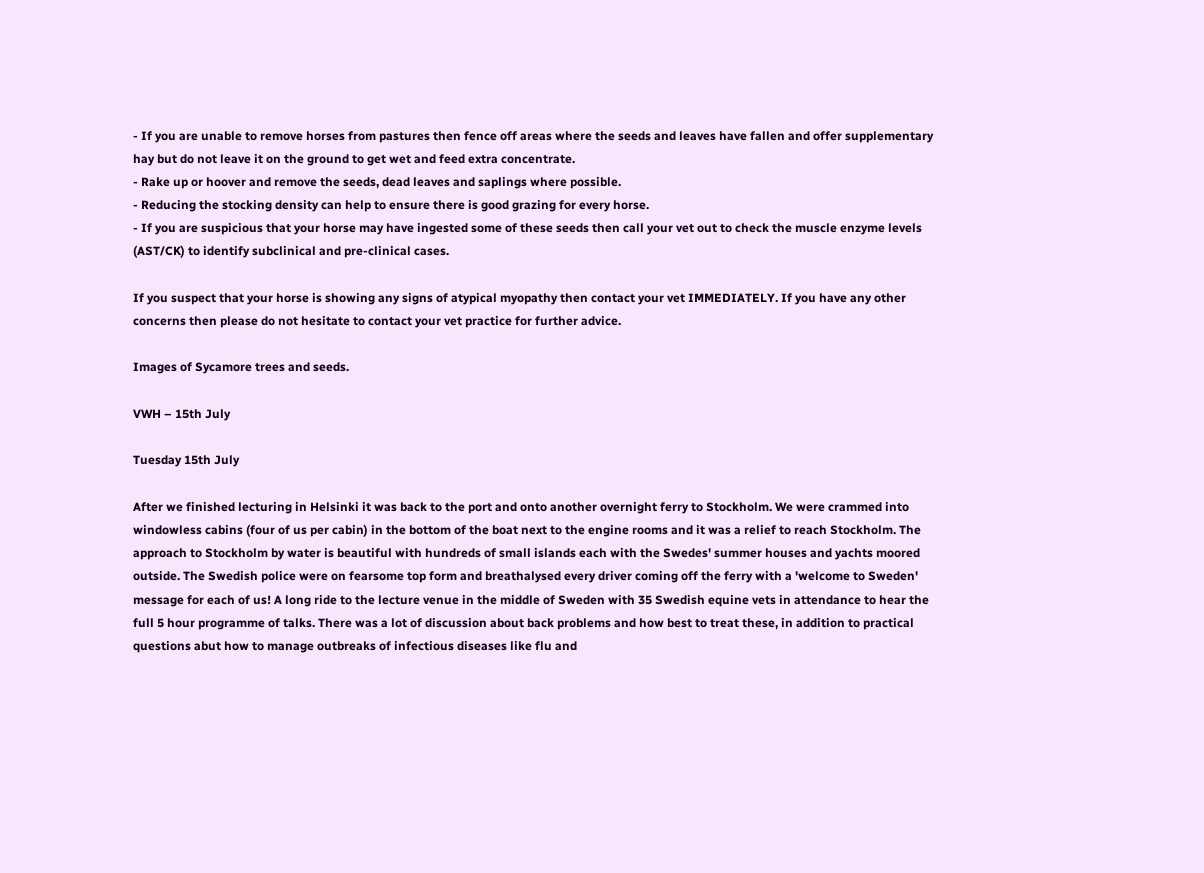- If you are unable to remove horses from pastures then fence off areas where the seeds and leaves have fallen and offer supplementary hay but do not leave it on the ground to get wet and feed extra concentrate.
- Rake up or hoover and remove the seeds, dead leaves and saplings where possible.
- Reducing the stocking density can help to ensure there is good grazing for every horse.
- If you are suspicious that your horse may have ingested some of these seeds then call your vet out to check the muscle enzyme levels (AST/CK) to identify subclinical and pre-clinical cases.

If you suspect that your horse is showing any signs of atypical myopathy then contact your vet IMMEDIATELY. If you have any other concerns then please do not hesitate to contact your vet practice for further advice.

Images of Sycamore trees and seeds.

VWH – 15th July

Tuesday 15th July

After we finished lecturing in Helsinki it was back to the port and onto another overnight ferry to Stockholm. We were crammed into windowless cabins (four of us per cabin) in the bottom of the boat next to the engine rooms and it was a relief to reach Stockholm. The approach to Stockholm by water is beautiful with hundreds of small islands each with the Swedes' summer houses and yachts moored outside. The Swedish police were on fearsome top form and breathalysed every driver coming off the ferry with a 'welcome to Sweden' message for each of us! A long ride to the lecture venue in the middle of Sweden with 35 Swedish equine vets in attendance to hear the full 5 hour programme of talks. There was a lot of discussion about back problems and how best to treat these, in addition to practical questions abut how to manage outbreaks of infectious diseases like flu and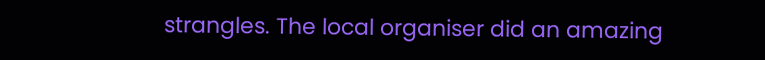strangles. The local organiser did an amazing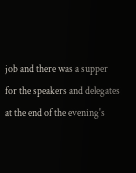job and there was a supper for the speakers and delegates at the end of the evening's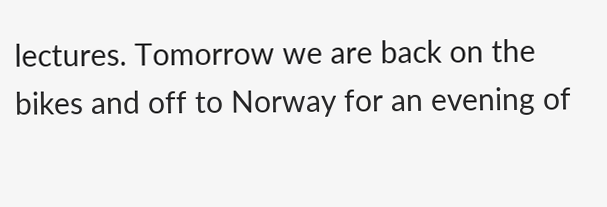lectures. Tomorrow we are back on the bikes and off to Norway for an evening of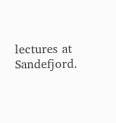lectures at Sandefjord.